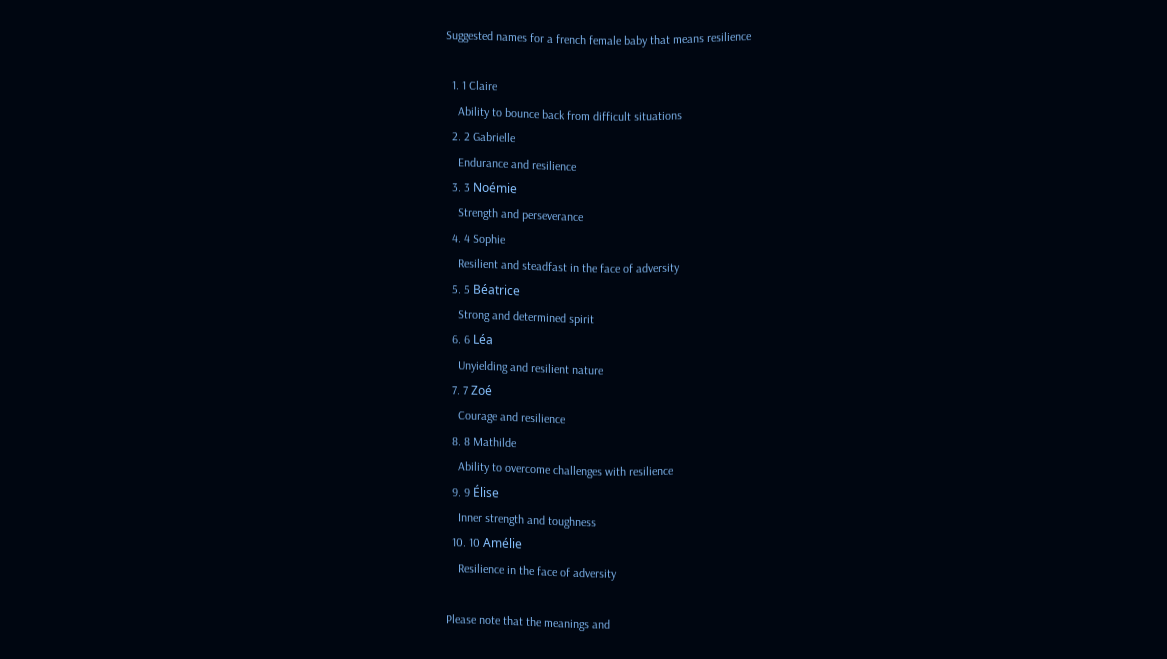Suggested names for a french female baby that means resilience

  1. 1 Claire
    Ability to bounce back from difficult situations
  2. 2 Gabrielle
    Endurance and resilience
  3. 3 Noémie
    Strength and perseverance
  4. 4 Sophie
    Resilient and steadfast in the face of adversity
  5. 5 Béatrice
    Strong and determined spirit
  6. 6 Léa
    Unyielding and resilient nature
  7. 7 Zoé
    Courage and resilience
  8. 8 Mathilde
    Ability to overcome challenges with resilience
  9. 9 Élise
    Inner strength and toughness
  10. 10 Amélie
    Resilience in the face of adversity

Please note that the meanings and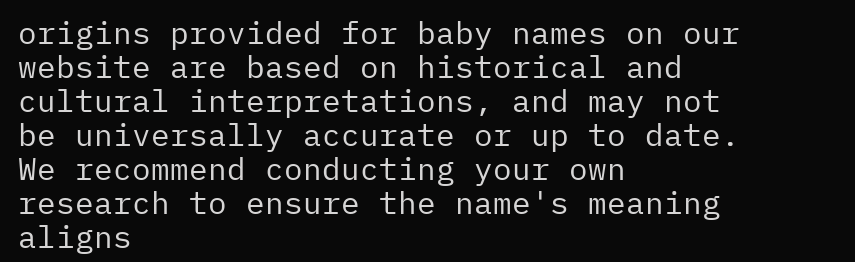origins provided for baby names on our website are based on historical and cultural interpretations, and may not be universally accurate or up to date. We recommend conducting your own research to ensure the name's meaning aligns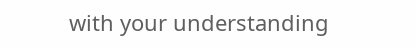with your understanding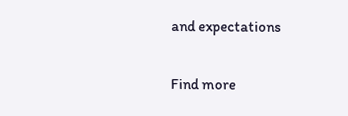and expectations

Find more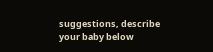suggestions, describe your baby below